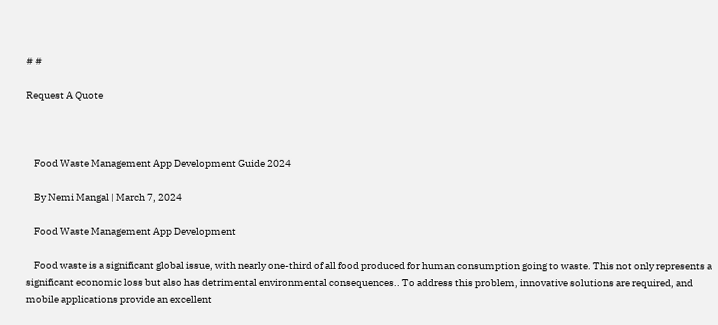# #

Request A Quote



    Food Waste Management App Development Guide 2024

    By Nemi Mangal | March 7, 2024

    Food Waste Management App Development

    Food waste is a significant global issue, with nearly one-third of all food produced for human consumption going to waste. This not only represents a significant economic loss but also has detrimental environmental consequences.. To address this problem, innovative solutions are required, and mobile applications provide an excellent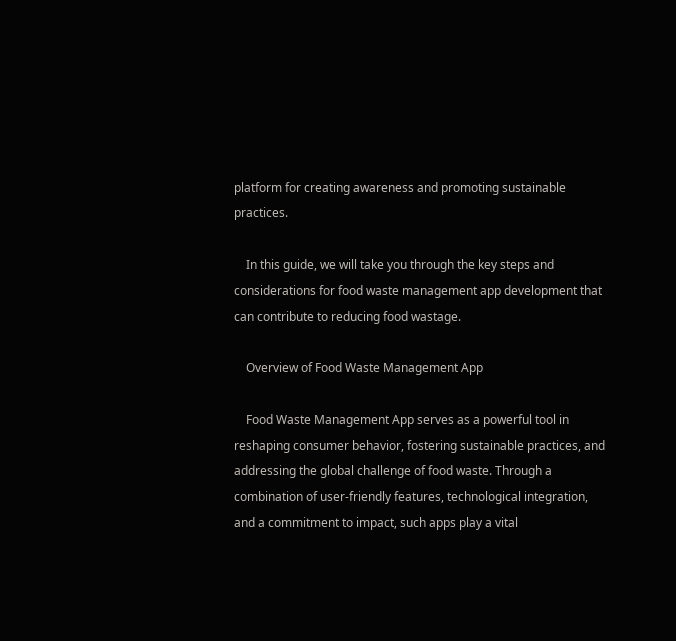platform for creating awareness and promoting sustainable practices.

    In this guide, we will take you through the key steps and considerations for food waste management app development that can contribute to reducing food wastage.

    Overview of Food Waste Management App

    Food Waste Management App serves as a powerful tool in reshaping consumer behavior, fostering sustainable practices, and addressing the global challenge of food waste. Through a combination of user-friendly features, technological integration, and a commitment to impact, such apps play a vital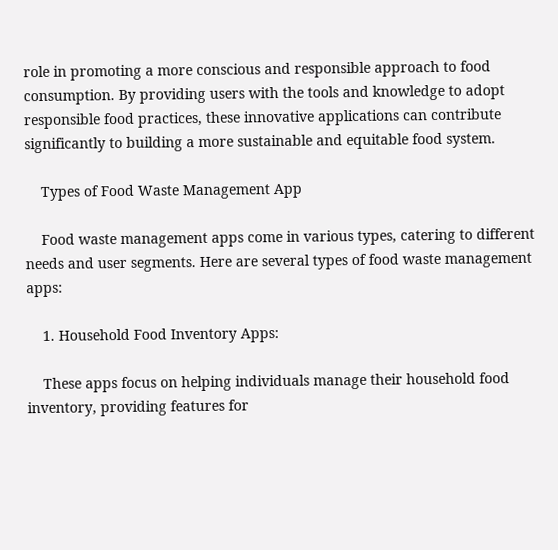role in promoting a more conscious and responsible approach to food consumption. By providing users with the tools and knowledge to adopt responsible food practices, these innovative applications can contribute significantly to building a more sustainable and equitable food system.

    Types of Food Waste Management App

    Food waste management apps come in various types, catering to different needs and user segments. Here are several types of food waste management apps:

    1. Household Food Inventory Apps:

    These apps focus on helping individuals manage their household food inventory, providing features for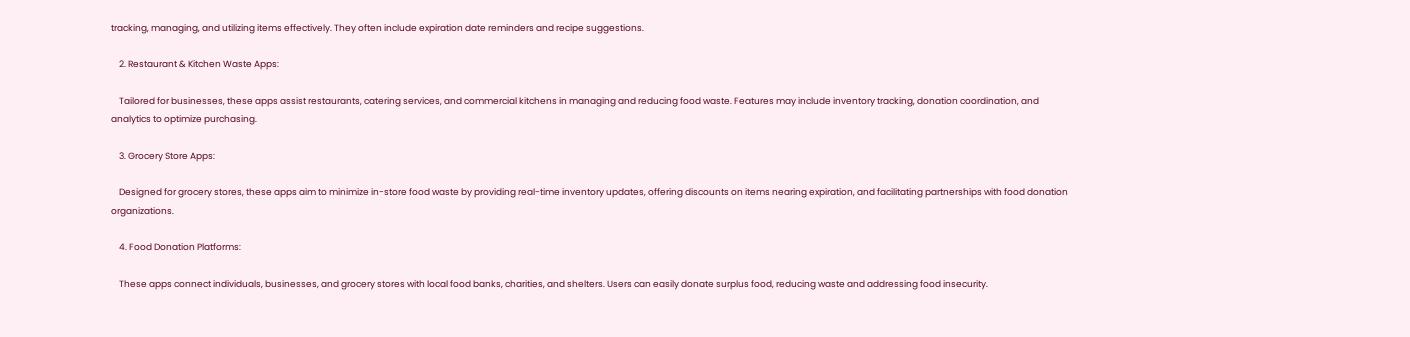tracking, managing, and utilizing items effectively. They often include expiration date reminders and recipe suggestions.

    2. Restaurant & Kitchen Waste Apps:

    Tailored for businesses, these apps assist restaurants, catering services, and commercial kitchens in managing and reducing food waste. Features may include inventory tracking, donation coordination, and analytics to optimize purchasing.

    3. Grocery Store Apps:

    Designed for grocery stores, these apps aim to minimize in-store food waste by providing real-time inventory updates, offering discounts on items nearing expiration, and facilitating partnerships with food donation organizations.

    4. Food Donation Platforms:

    These apps connect individuals, businesses, and grocery stores with local food banks, charities, and shelters. Users can easily donate surplus food, reducing waste and addressing food insecurity.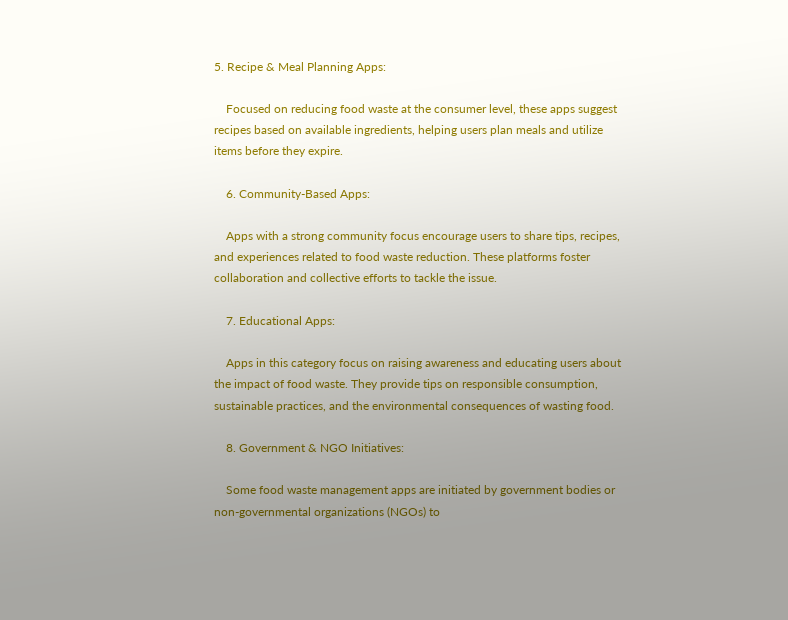5. Recipe & Meal Planning Apps:

    Focused on reducing food waste at the consumer level, these apps suggest recipes based on available ingredients, helping users plan meals and utilize items before they expire.

    6. Community-Based Apps:

    Apps with a strong community focus encourage users to share tips, recipes, and experiences related to food waste reduction. These platforms foster collaboration and collective efforts to tackle the issue.

    7. Educational Apps:

    Apps in this category focus on raising awareness and educating users about the impact of food waste. They provide tips on responsible consumption, sustainable practices, and the environmental consequences of wasting food.

    8. Government & NGO Initiatives:

    Some food waste management apps are initiated by government bodies or non-governmental organizations (NGOs) to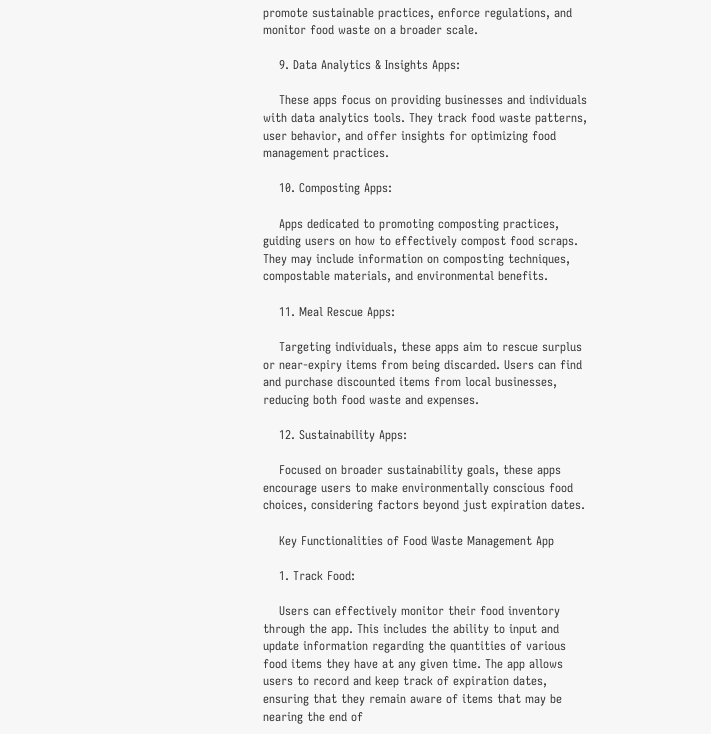promote sustainable practices, enforce regulations, and monitor food waste on a broader scale.

    9. Data Analytics & Insights Apps:

    These apps focus on providing businesses and individuals with data analytics tools. They track food waste patterns, user behavior, and offer insights for optimizing food management practices.

    10. Composting Apps:

    Apps dedicated to promoting composting practices, guiding users on how to effectively compost food scraps. They may include information on composting techniques, compostable materials, and environmental benefits.

    11. Meal Rescue Apps:

    Targeting individuals, these apps aim to rescue surplus or near-expiry items from being discarded. Users can find and purchase discounted items from local businesses, reducing both food waste and expenses.

    12. Sustainability Apps:

    Focused on broader sustainability goals, these apps encourage users to make environmentally conscious food choices, considering factors beyond just expiration dates.

    Key Functionalities of Food Waste Management App

    1. Track Food:

    Users can effectively monitor their food inventory through the app. This includes the ability to input and update information regarding the quantities of various food items they have at any given time. The app allows users to record and keep track of expiration dates, ensuring that they remain aware of items that may be nearing the end of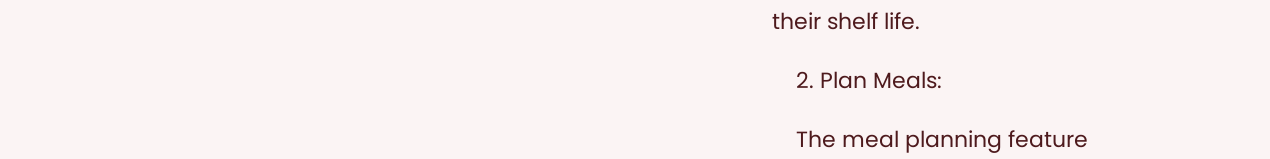their shelf life.

    2. Plan Meals:

    The meal planning feature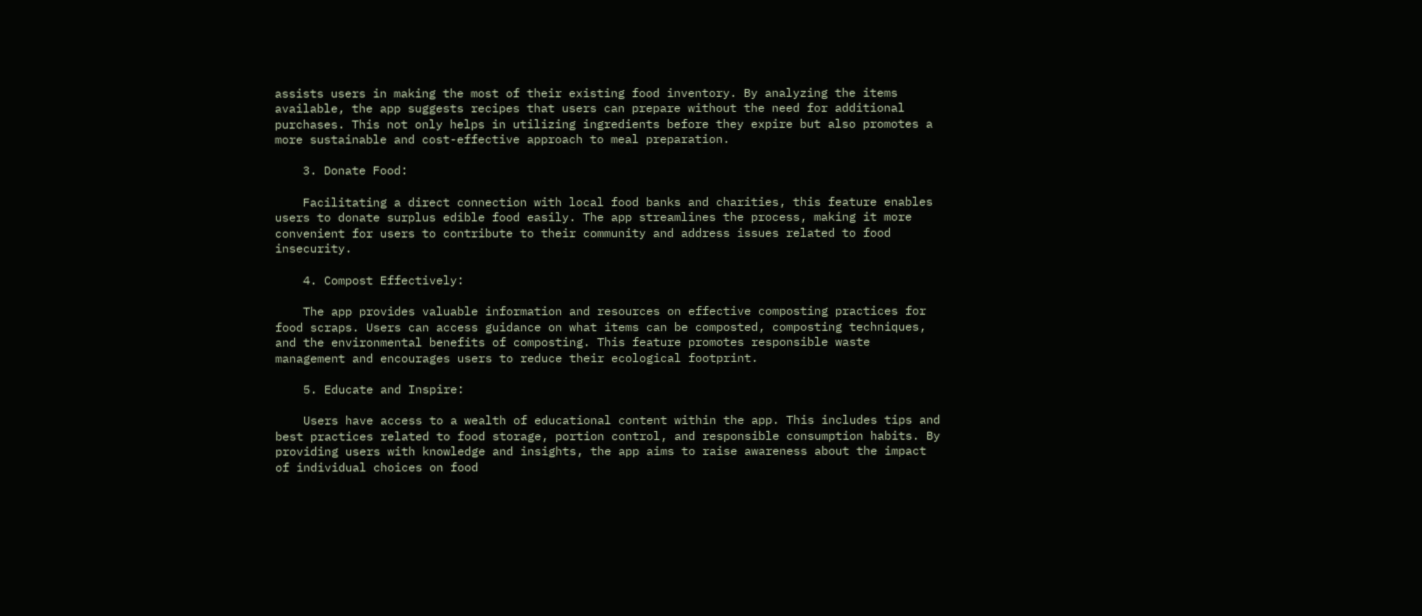assists users in making the most of their existing food inventory. By analyzing the items available, the app suggests recipes that users can prepare without the need for additional purchases. This not only helps in utilizing ingredients before they expire but also promotes a more sustainable and cost-effective approach to meal preparation.

    3. Donate Food:

    Facilitating a direct connection with local food banks and charities, this feature enables users to donate surplus edible food easily. The app streamlines the process, making it more convenient for users to contribute to their community and address issues related to food insecurity.

    4. Compost Effectively:

    The app provides valuable information and resources on effective composting practices for food scraps. Users can access guidance on what items can be composted, composting techniques, and the environmental benefits of composting. This feature promotes responsible waste management and encourages users to reduce their ecological footprint.

    5. Educate and Inspire:

    Users have access to a wealth of educational content within the app. This includes tips and best practices related to food storage, portion control, and responsible consumption habits. By providing users with knowledge and insights, the app aims to raise awareness about the impact of individual choices on food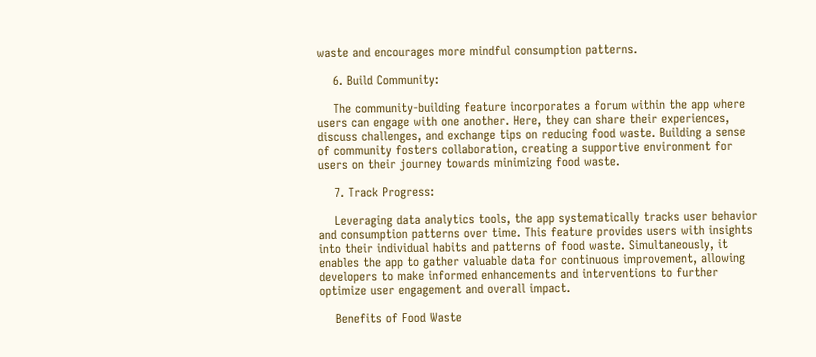waste and encourages more mindful consumption patterns.

    6. Build Community:

    The community-building feature incorporates a forum within the app where users can engage with one another. Here, they can share their experiences, discuss challenges, and exchange tips on reducing food waste. Building a sense of community fosters collaboration, creating a supportive environment for users on their journey towards minimizing food waste.

    7. Track Progress:

    Leveraging data analytics tools, the app systematically tracks user behavior and consumption patterns over time. This feature provides users with insights into their individual habits and patterns of food waste. Simultaneously, it enables the app to gather valuable data for continuous improvement, allowing developers to make informed enhancements and interventions to further optimize user engagement and overall impact.

    Benefits of Food Waste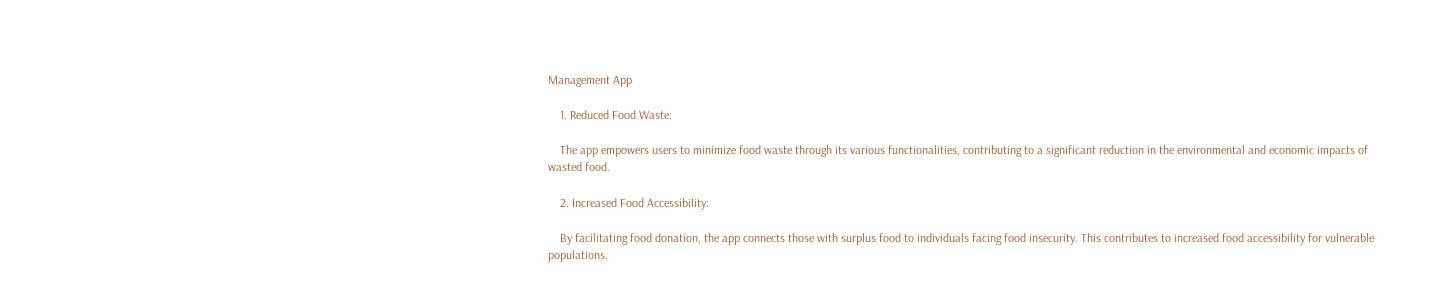Management App

    1. Reduced Food Waste:

    The app empowers users to minimize food waste through its various functionalities, contributing to a significant reduction in the environmental and economic impacts of wasted food.

    2. Increased Food Accessibility:

    By facilitating food donation, the app connects those with surplus food to individuals facing food insecurity. This contributes to increased food accessibility for vulnerable populations.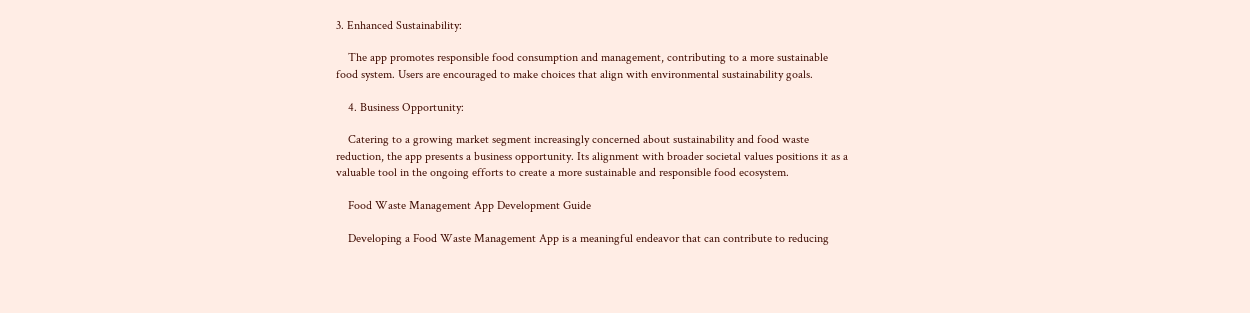3. Enhanced Sustainability:

    The app promotes responsible food consumption and management, contributing to a more sustainable food system. Users are encouraged to make choices that align with environmental sustainability goals.

    4. Business Opportunity:

    Catering to a growing market segment increasingly concerned about sustainability and food waste reduction, the app presents a business opportunity. Its alignment with broader societal values positions it as a valuable tool in the ongoing efforts to create a more sustainable and responsible food ecosystem.

    Food Waste Management App Development Guide

    Developing a Food Waste Management App is a meaningful endeavor that can contribute to reducing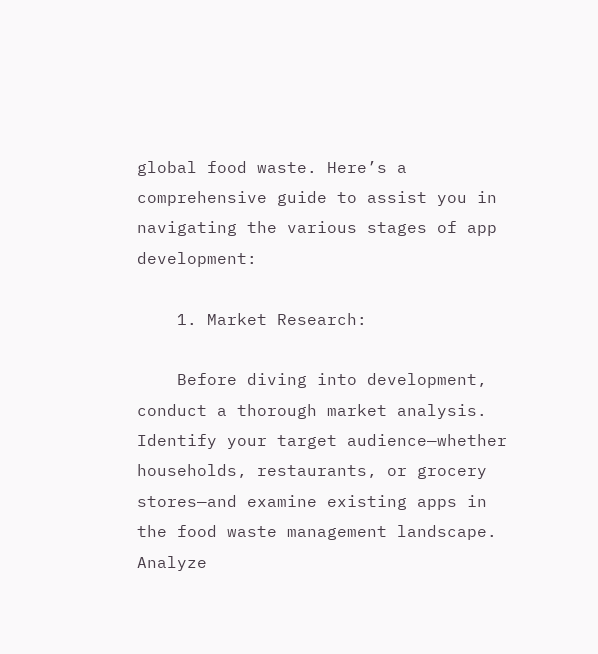global food waste. Here’s a comprehensive guide to assist you in navigating the various stages of app development:

    1. Market Research:

    Before diving into development, conduct a thorough market analysis. Identify your target audience—whether households, restaurants, or grocery stores—and examine existing apps in the food waste management landscape. Analyze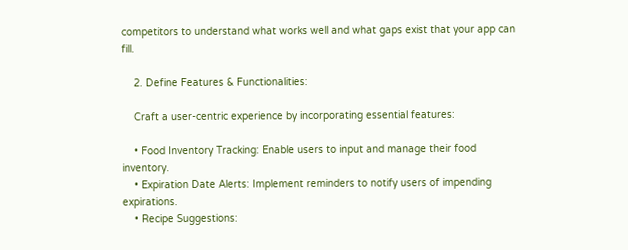competitors to understand what works well and what gaps exist that your app can fill.

    2. Define Features & Functionalities:

    Craft a user-centric experience by incorporating essential features:

    • Food Inventory Tracking: Enable users to input and manage their food inventory.
    • Expiration Date Alerts: Implement reminders to notify users of impending expirations.
    • Recipe Suggestions: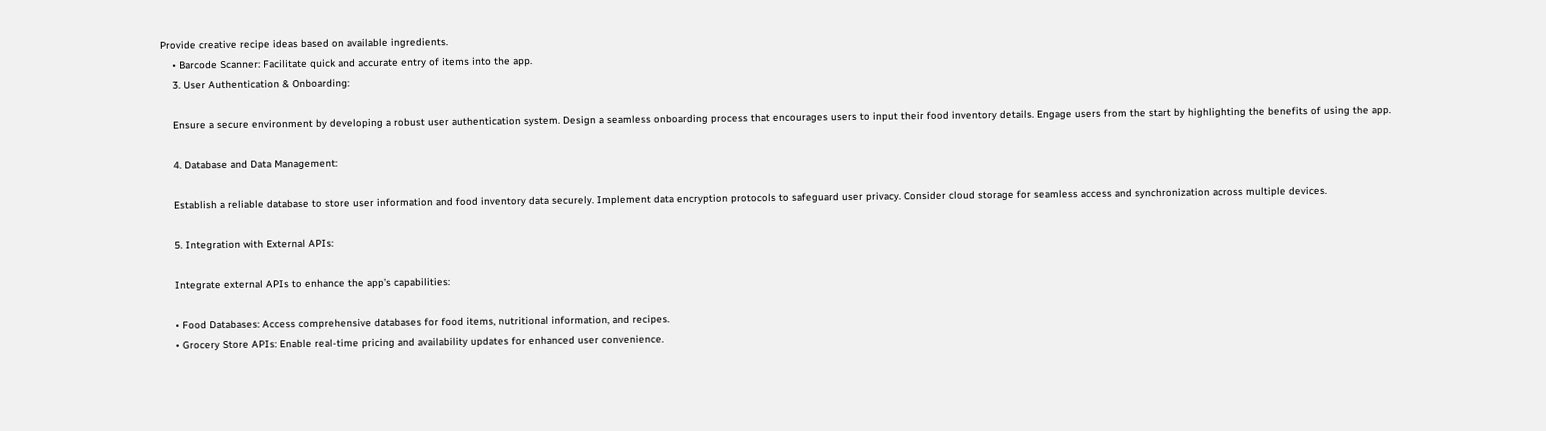Provide creative recipe ideas based on available ingredients.
    • Barcode Scanner: Facilitate quick and accurate entry of items into the app.
    3. User Authentication & Onboarding:

    Ensure a secure environment by developing a robust user authentication system. Design a seamless onboarding process that encourages users to input their food inventory details. Engage users from the start by highlighting the benefits of using the app.

    4. Database and Data Management:

    Establish a reliable database to store user information and food inventory data securely. Implement data encryption protocols to safeguard user privacy. Consider cloud storage for seamless access and synchronization across multiple devices.

    5. Integration with External APIs:

    Integrate external APIs to enhance the app’s capabilities:

    • Food Databases: Access comprehensive databases for food items, nutritional information, and recipes.
    • Grocery Store APIs: Enable real-time pricing and availability updates for enhanced user convenience.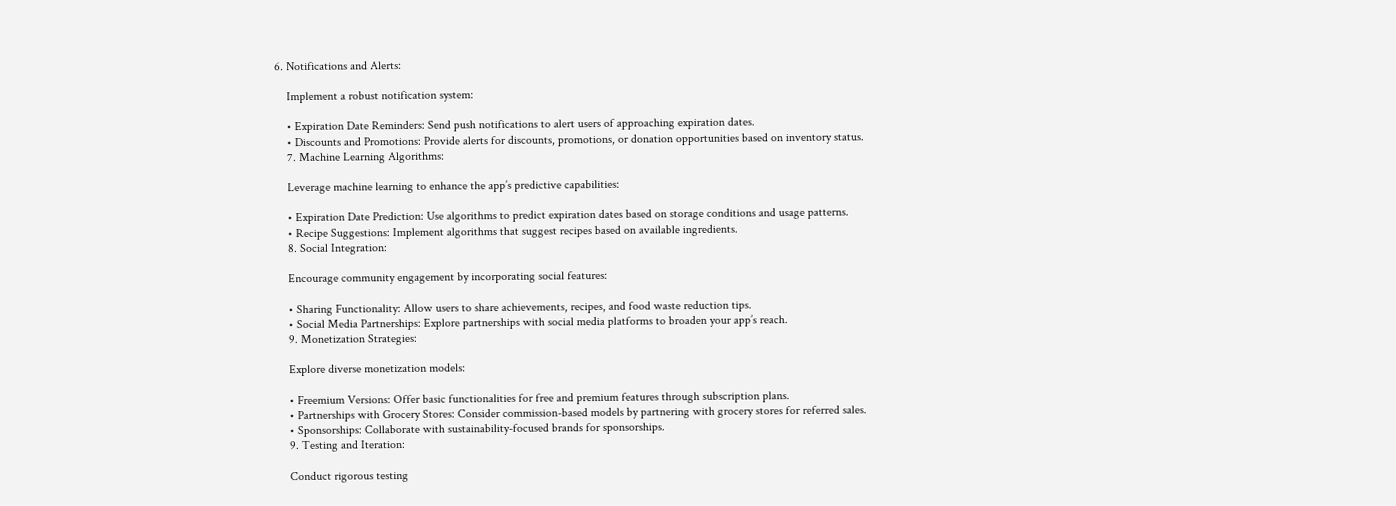6. Notifications and Alerts:

    Implement a robust notification system:

    • Expiration Date Reminders: Send push notifications to alert users of approaching expiration dates.
    • Discounts and Promotions: Provide alerts for discounts, promotions, or donation opportunities based on inventory status.
    7. Machine Learning Algorithms:

    Leverage machine learning to enhance the app’s predictive capabilities:

    • Expiration Date Prediction: Use algorithms to predict expiration dates based on storage conditions and usage patterns.
    • Recipe Suggestions: Implement algorithms that suggest recipes based on available ingredients.
    8. Social Integration:

    Encourage community engagement by incorporating social features:

    • Sharing Functionality: Allow users to share achievements, recipes, and food waste reduction tips.
    • Social Media Partnerships: Explore partnerships with social media platforms to broaden your app’s reach.
    9. Monetization Strategies:

    Explore diverse monetization models:

    • Freemium Versions: Offer basic functionalities for free and premium features through subscription plans.
    • Partnerships with Grocery Stores: Consider commission-based models by partnering with grocery stores for referred sales.
    • Sponsorships: Collaborate with sustainability-focused brands for sponsorships.
    9. Testing and Iteration:

    Conduct rigorous testing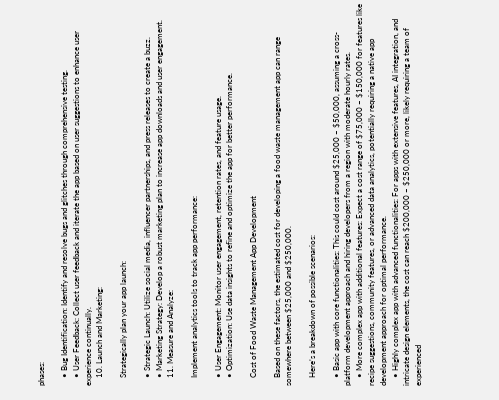phases:

    • Bug Identification: Identify and resolve bugs and glitches through comprehensive testing.
    • User Feedback: Collect user feedback and iterate the app based on user suggestions to enhance user experience continually.
    10. Launch and Marketing:

    Strategically plan your app launch:

    • Strategic Launch: Utilize social media, influencer partnerships, and press releases to create a buzz.
    • Marketing Strategy: Develop a robust marketing plan to increase app downloads and user engagement.
    11. Measure and Analyze:

    Implement analytics tools to track app performance:

    • User Engagement: Monitor user engagement, retention rates, and feature usage.
    • Optimization: Use data insights to refine and optimize the app for better performance.

    Cost of Food Waste Management App Development

    Based on these factors, the estimated cost for developing a food waste management app can range somewhere between $25,000 and $250,000.

    Here’s a breakdown of possible scenarios:

    • Basic app with core functionalities: This could cost around $25,000 – $50,000, assuming a cross-platform development approach and hiring developers from a region with moderate hourly rates.
    • More complex app with additional features: Expect a cost range of $75,000 – $150,000 for features like recipe suggestions, community features, or advanced data analytics, potentially requiring a native app development approach for optimal performance.
    • Highly complex app with advanced functionalities: For apps with extensive features, AI integration, and intricate design elements, the cost can reach $200,000 – $250,000 or more, likely requiring a team of experienced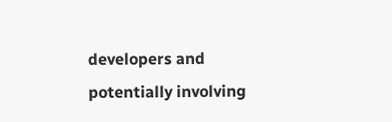developers and potentially involving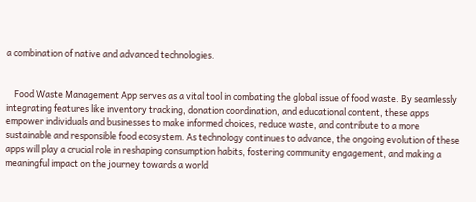a combination of native and advanced technologies.


    Food Waste Management App serves as a vital tool in combating the global issue of food waste. By seamlessly integrating features like inventory tracking, donation coordination, and educational content, these apps empower individuals and businesses to make informed choices, reduce waste, and contribute to a more sustainable and responsible food ecosystem. As technology continues to advance, the ongoing evolution of these apps will play a crucial role in reshaping consumption habits, fostering community engagement, and making a meaningful impact on the journey towards a world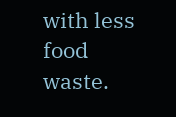with less food waste.